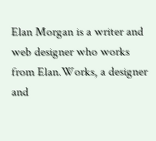Elan Morgan is a writer and web designer who works from Elan.Works, a designer and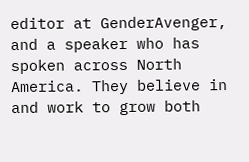editor at GenderAvenger, and a speaker who has spoken across North America. They believe in and work to grow both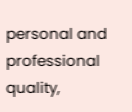personal and professional quality,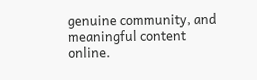genuine community, and meaningful content online.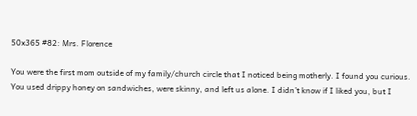50x365 #82: Mrs. Florence

You were the first mom outside of my family/church circle that I noticed being motherly. I found you curious. You used drippy honey on sandwiches, were skinny, and left us alone. I didn’t know if I liked you, but I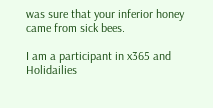was sure that your inferior honey came from sick bees.

I am a participant in x365 and Holidailies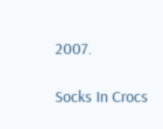2007.

Socks In Crocs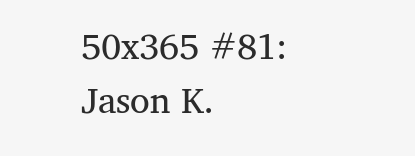50x365 #81: Jason K.